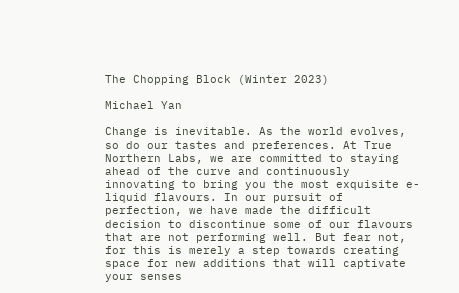The Chopping Block (Winter 2023)

Michael Yan

Change is inevitable. As the world evolves, so do our tastes and preferences. At True Northern Labs, we are committed to staying ahead of the curve and continuously innovating to bring you the most exquisite e-liquid flavours. In our pursuit of perfection, we have made the difficult decision to discontinue some of our flavours that are not performing well. But fear not, for this is merely a step towards creating space for new additions that will captivate your senses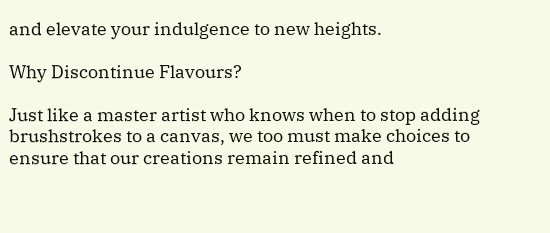and elevate your indulgence to new heights.

Why Discontinue Flavours?

Just like a master artist who knows when to stop adding brushstrokes to a canvas, we too must make choices to ensure that our creations remain refined and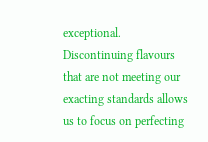exceptional. Discontinuing flavours that are not meeting our exacting standards allows us to focus on perfecting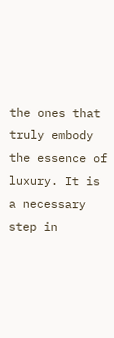the ones that truly embody the essence of luxury. It is a necessary step in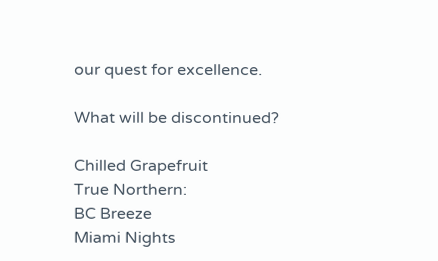our quest for excellence.

What will be discontinued?

Chilled Grapefruit
True Northern:
BC Breeze
Miami Nights